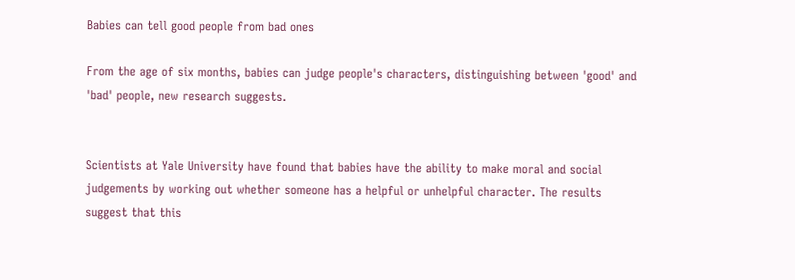Babies can tell good people from bad ones

From the age of six months, babies can judge people's characters, distinguishing between 'good' and 'bad' people, new research suggests.


Scientists at Yale University have found that babies have the ability to make moral and social judgements by working out whether someone has a helpful or unhelpful character. The results suggest that this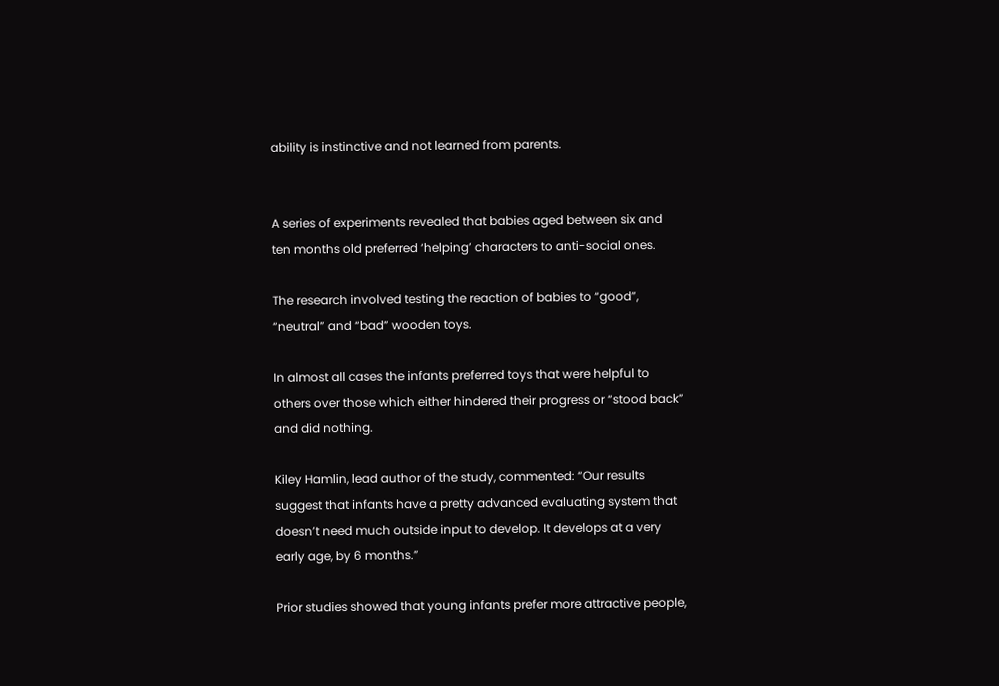ability is instinctive and not learned from parents.


A series of experiments revealed that babies aged between six and ten months old preferred ‘helping’ characters to anti-social ones.

The research involved testing the reaction of babies to “good”, “neutral” and “bad” wooden toys.

In almost all cases the infants preferred toys that were helpful to others over those which either hindered their progress or “stood back” and did nothing.

Kiley Hamlin, lead author of the study, commented: “Our results suggest that infants have a pretty advanced evaluating system that doesn’t need much outside input to develop. It develops at a very early age, by 6 months.”

Prior studies showed that young infants prefer more attractive people,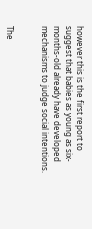however this is the first report to suggest that babies as young as six-months-old already have developed mechanisms to judge social intentions.


The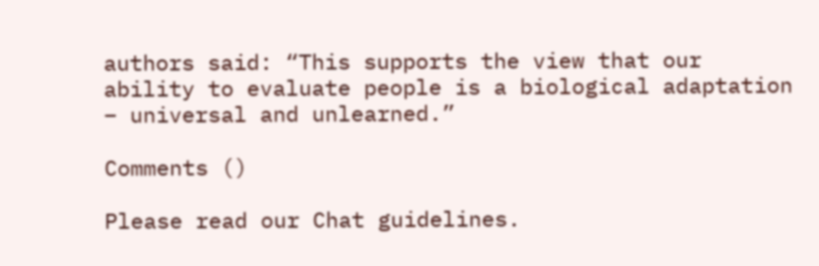authors said: “This supports the view that our ability to evaluate people is a biological adaptation – universal and unlearned.”

Comments ()

Please read our Chat guidelines.